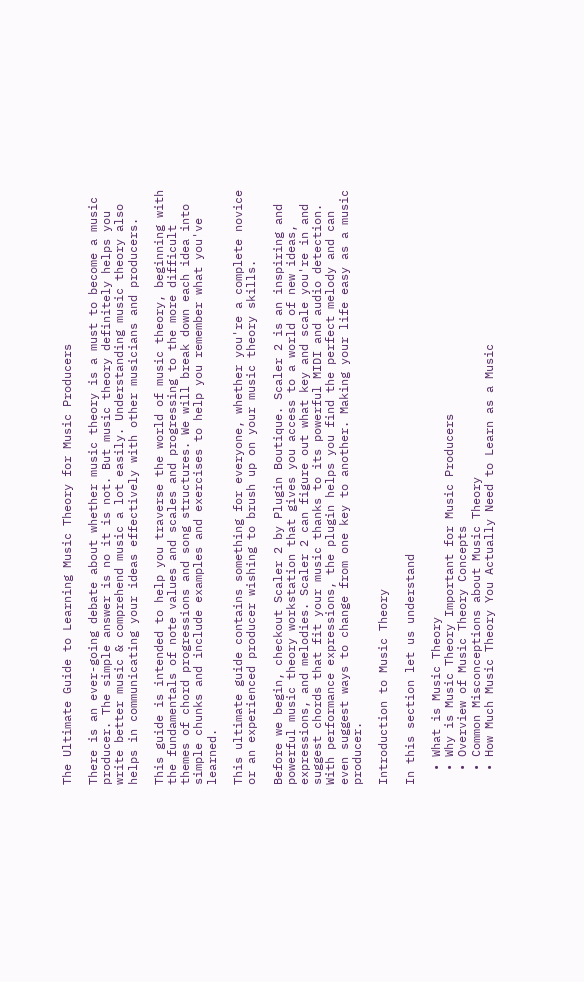The Ultimate Guide to Learning Music Theory for Music Producers

There is an ever-going debate about whether music theory is a must to become a music producer. The simple answer is no it is not. But music theory definitely helps you write better music & comprehend music a lot easily. Understanding music theory also helps in communicating your ideas effectively with other musicians and producers.

This guide is intended to help you traverse the world of music theory, beginning with the fundamentals of note values and scales and progressing to the more difficult themes of chord progressions and song structures. We will break down each idea into simple chunks and include examples and exercises to help you remember what you've learned.

This ultimate guide contains something for everyone, whether you're a complete novice or an experienced producer wishing to brush up on your music theory skills.

Before we begin, checkout Scaler 2 by Plugin Boutique. Scaler 2 is an inspiring and powerful music theory workstation that gives you access to a world of new ideas, expressions, and melodies. Scaler 2 can figure out what key and scale you're in and suggest chords that fit your music thanks to its powerful MIDI and audio detection. With performance expressions, the plugin helps you find the perfect melody and can even suggest ways to change from one key to another. Making your life easy as a music producer.

Introduction to Music Theory

In this section let us understand

  • What is Music Theory
  • Why is Music Theory Important for Music Producers
  • Overview of Music Theory Concepts
  • Common Misconceptions about Music Theory
  • How Much Music Theory You Actually Need to Learn as a Music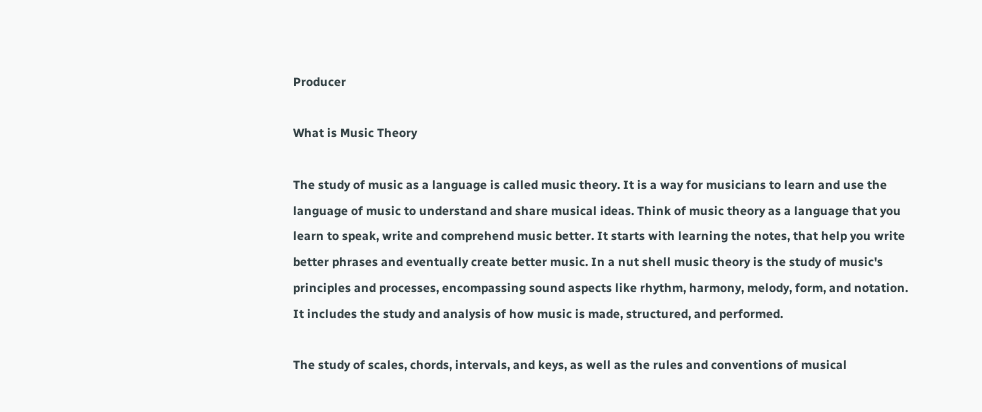Producer

What is Music Theory

The study of music as a language is called music theory. It is a way for musicians to learn and use the language of music to understand and share musical ideas. Think of music theory as a language that you learn to speak, write and comprehend music better. It starts with learning the notes, that help you write better phrases and eventually create better music. In a nut shell music theory is the study of music's principles and processes, encompassing sound aspects like rhythm, harmony, melody, form, and notation. It includes the study and analysis of how music is made, structured, and performed.

The study of scales, chords, intervals, and keys, as well as the rules and conventions of musical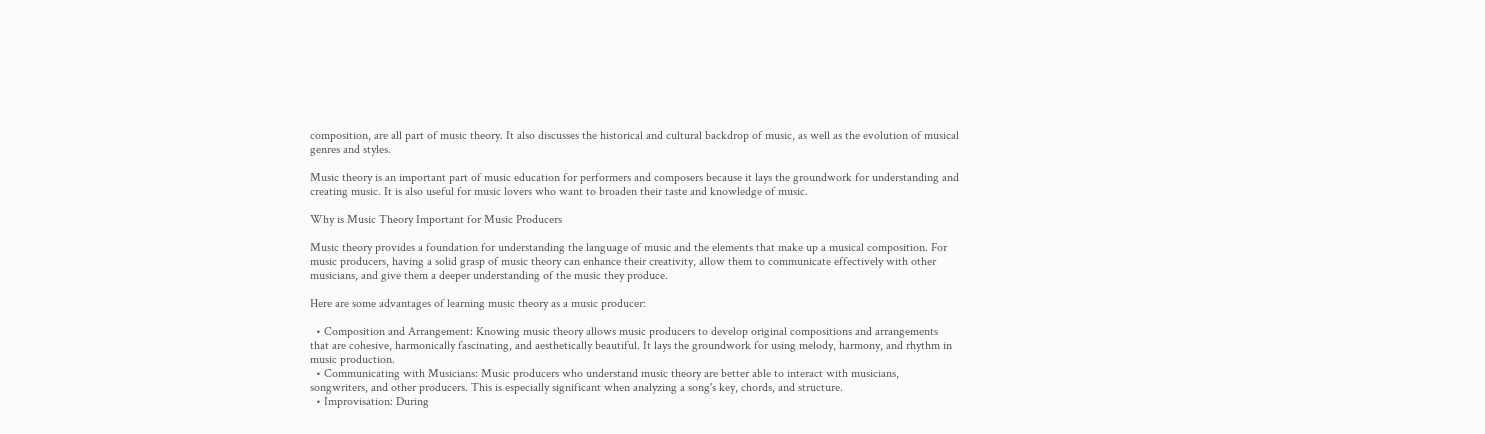composition, are all part of music theory. It also discusses the historical and cultural backdrop of music, as well as the evolution of musical genres and styles.

Music theory is an important part of music education for performers and composers because it lays the groundwork for understanding and creating music. It is also useful for music lovers who want to broaden their taste and knowledge of music.

Why is Music Theory Important for Music Producers

Music theory provides a foundation for understanding the language of music and the elements that make up a musical composition. For music producers, having a solid grasp of music theory can enhance their creativity, allow them to communicate effectively with other musicians, and give them a deeper understanding of the music they produce.

Here are some advantages of learning music theory as a music producer:

  • Composition and Arrangement: Knowing music theory allows music producers to develop original compositions and arrangements that are cohesive, harmonically fascinating, and aesthetically beautiful. It lays the groundwork for using melody, harmony, and rhythm in music production.
  • Communicating with Musicians: Music producers who understand music theory are better able to interact with musicians, songwriters, and other producers. This is especially significant when analyzing a song's key, chords, and structure.
  • Improvisation: During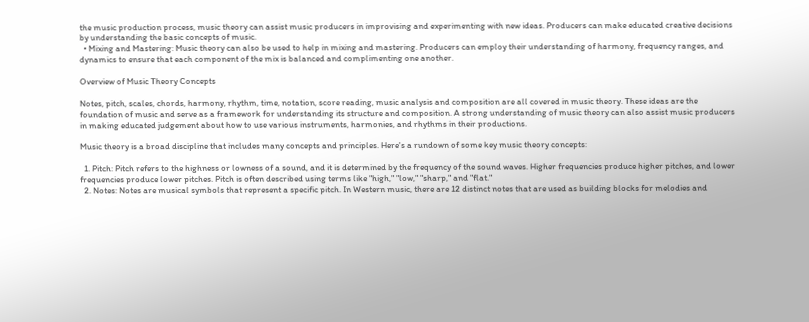the music production process, music theory can assist music producers in improvising and experimenting with new ideas. Producers can make educated creative decisions by understanding the basic concepts of music.
  • Mixing and Mastering: Music theory can also be used to help in mixing and mastering. Producers can employ their understanding of harmony, frequency ranges, and dynamics to ensure that each component of the mix is balanced and complimenting one another.

Overview of Music Theory Concepts

Notes, pitch, scales, chords, harmony, rhythm, time, notation, score reading, music analysis and composition are all covered in music theory. These ideas are the foundation of music and serve as a framework for understanding its structure and composition. A strong understanding of music theory can also assist music producers in making educated judgement about how to use various instruments, harmonies, and rhythms in their productions.

Music theory is a broad discipline that includes many concepts and principles. Here's a rundown of some key music theory concepts:

  1. Pitch: Pitch refers to the highness or lowness of a sound, and it is determined by the frequency of the sound waves. Higher frequencies produce higher pitches, and lower frequencies produce lower pitches. Pitch is often described using terms like "high," "low," "sharp," and "flat."
  2. Notes: Notes are musical symbols that represent a specific pitch. In Western music, there are 12 distinct notes that are used as building blocks for melodies and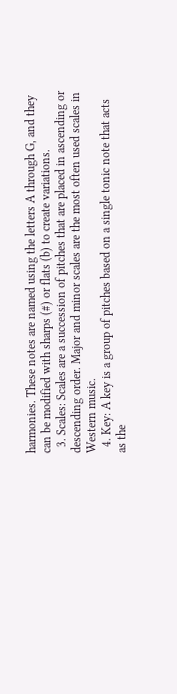harmonies. These notes are named using the letters A through G, and they can be modified with sharps (#) or flats (b) to create variations.
  3. Scales: Scales are a succession of pitches that are placed in ascending or descending order. Major and minor scales are the most often used scales in Western music.
  4. Key: A key is a group of pitches based on a single tonic note that acts as the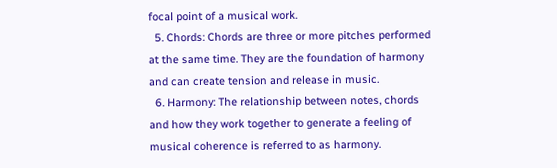focal point of a musical work.
  5. Chords: Chords are three or more pitches performed at the same time. They are the foundation of harmony and can create tension and release in music.
  6. Harmony: The relationship between notes, chords and how they work together to generate a feeling of musical coherence is referred to as harmony.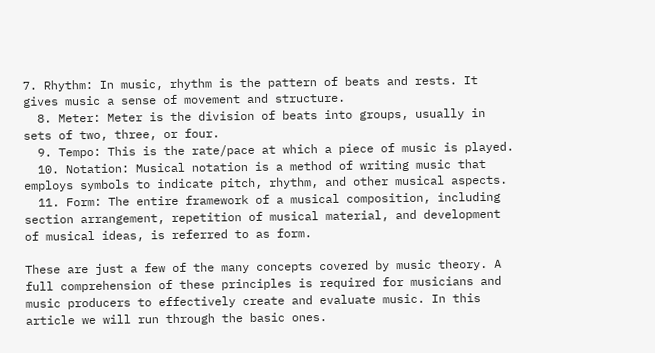7. Rhythm: In music, rhythm is the pattern of beats and rests. It gives music a sense of movement and structure.
  8. Meter: Meter is the division of beats into groups, usually in sets of two, three, or four.
  9. Tempo: This is the rate/pace at which a piece of music is played.
  10. Notation: Musical notation is a method of writing music that employs symbols to indicate pitch, rhythm, and other musical aspects.
  11. Form: The entire framework of a musical composition, including section arrangement, repetition of musical material, and development of musical ideas, is referred to as form.

These are just a few of the many concepts covered by music theory. A full comprehension of these principles is required for musicians and music producers to effectively create and evaluate music. In this article we will run through the basic ones.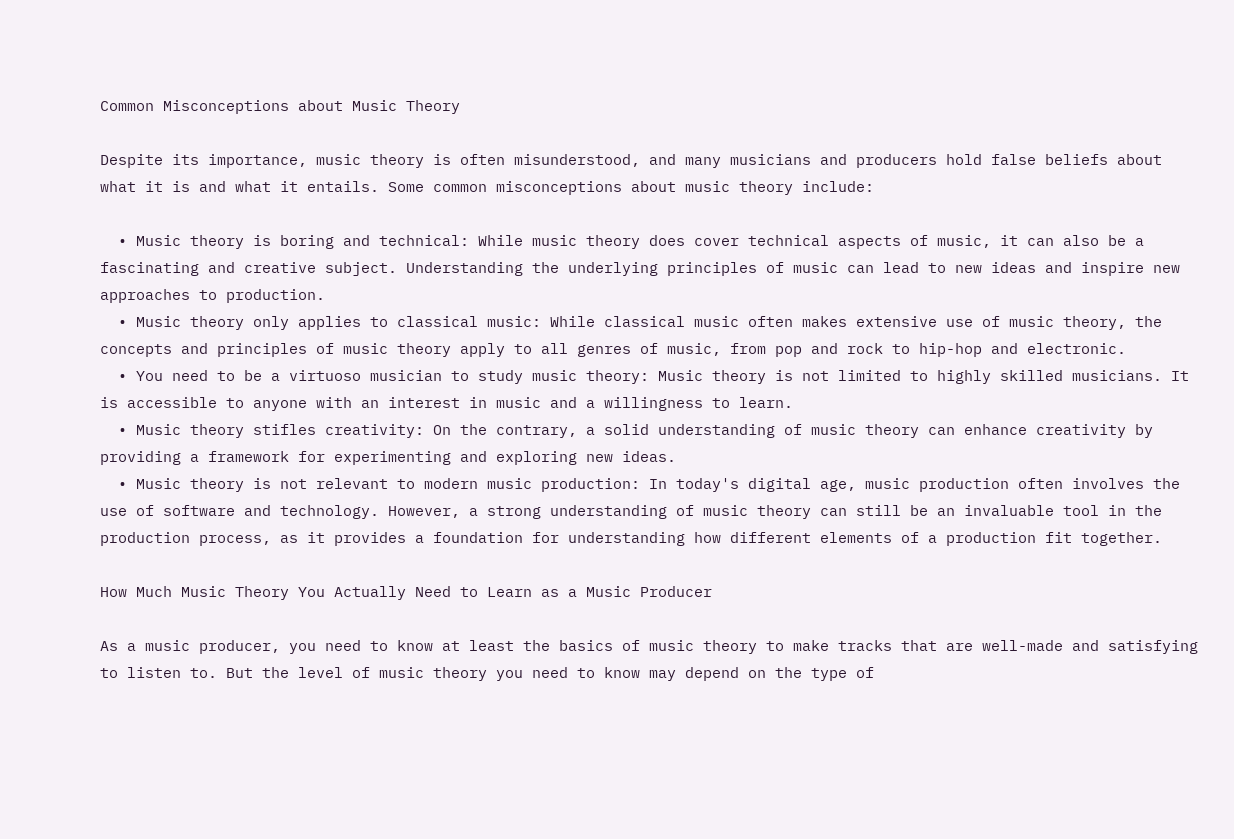Common Misconceptions about Music Theory

Despite its importance, music theory is often misunderstood, and many musicians and producers hold false beliefs about what it is and what it entails. Some common misconceptions about music theory include:

  • Music theory is boring and technical: While music theory does cover technical aspects of music, it can also be a fascinating and creative subject. Understanding the underlying principles of music can lead to new ideas and inspire new approaches to production.
  • Music theory only applies to classical music: While classical music often makes extensive use of music theory, the concepts and principles of music theory apply to all genres of music, from pop and rock to hip-hop and electronic.
  • You need to be a virtuoso musician to study music theory: Music theory is not limited to highly skilled musicians. It is accessible to anyone with an interest in music and a willingness to learn.
  • Music theory stifles creativity: On the contrary, a solid understanding of music theory can enhance creativity by providing a framework for experimenting and exploring new ideas.
  • Music theory is not relevant to modern music production: In today's digital age, music production often involves the use of software and technology. However, a strong understanding of music theory can still be an invaluable tool in the production process, as it provides a foundation for understanding how different elements of a production fit together.

How Much Music Theory You Actually Need to Learn as a Music Producer

As a music producer, you need to know at least the basics of music theory to make tracks that are well-made and satisfying to listen to. But the level of music theory you need to know may depend on the type of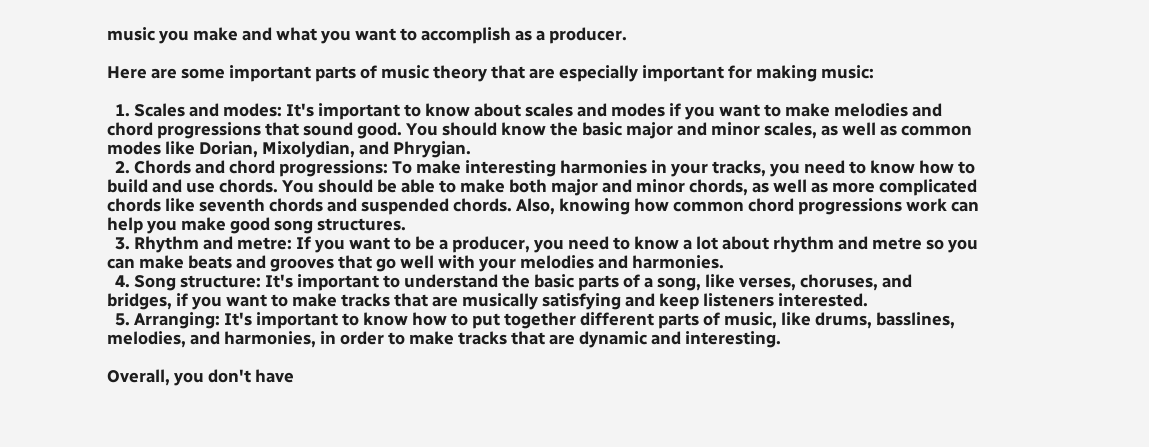music you make and what you want to accomplish as a producer.

Here are some important parts of music theory that are especially important for making music:

  1. Scales and modes: It's important to know about scales and modes if you want to make melodies and chord progressions that sound good. You should know the basic major and minor scales, as well as common modes like Dorian, Mixolydian, and Phrygian.
  2. Chords and chord progressions: To make interesting harmonies in your tracks, you need to know how to build and use chords. You should be able to make both major and minor chords, as well as more complicated chords like seventh chords and suspended chords. Also, knowing how common chord progressions work can help you make good song structures.
  3. Rhythm and metre: If you want to be a producer, you need to know a lot about rhythm and metre so you can make beats and grooves that go well with your melodies and harmonies.
  4. Song structure: It's important to understand the basic parts of a song, like verses, choruses, and bridges, if you want to make tracks that are musically satisfying and keep listeners interested.
  5. Arranging: It's important to know how to put together different parts of music, like drums, basslines, melodies, and harmonies, in order to make tracks that are dynamic and interesting.

Overall, you don't have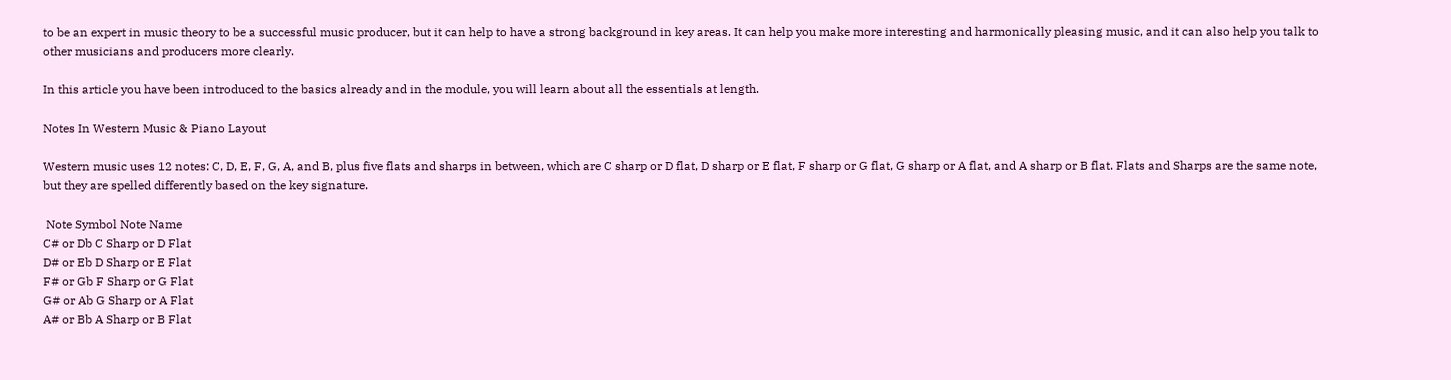to be an expert in music theory to be a successful music producer, but it can help to have a strong background in key areas. It can help you make more interesting and harmonically pleasing music, and it can also help you talk to other musicians and producers more clearly.

In this article you have been introduced to the basics already and in the module, you will learn about all the essentials at length.

Notes In Western Music & Piano Layout

Western music uses 12 notes: C, D, E, F, G, A, and B, plus five flats and sharps in between, which are C sharp or D flat, D sharp or E flat, F sharp or G flat, G sharp or A flat, and A sharp or B flat. Flats and Sharps are the same note, but they are spelled differently based on the key signature.

 Note Symbol Note Name
C# or Db C Sharp or D Flat
D# or Eb D Sharp or E Flat
F# or Gb F Sharp or G Flat
G# or Ab G Sharp or A Flat
A# or Bb A Sharp or B Flat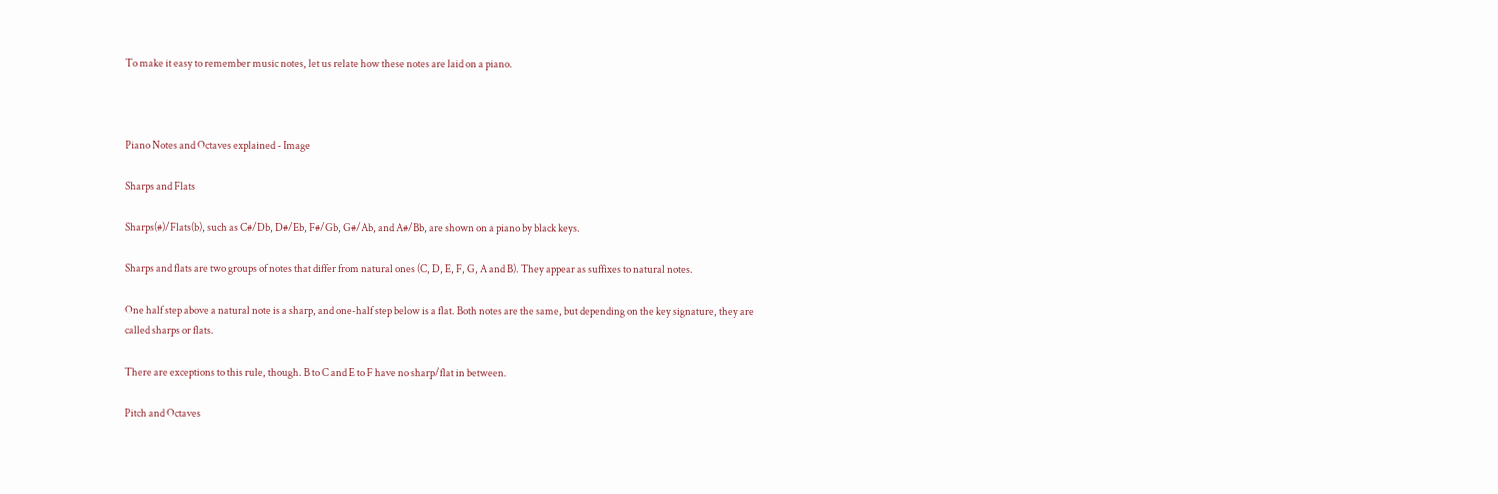To make it easy to remember music notes, let us relate how these notes are laid on a piano.



Piano Notes and Octaves explained - Image

Sharps and Flats

Sharps(#)/Flats(b), such as C#/Db, D#/Eb, F#/Gb, G#/Ab, and A#/Bb, are shown on a piano by black keys.

Sharps and flats are two groups of notes that differ from natural ones (C, D, E, F, G, A and B). They appear as suffixes to natural notes.

One half step above a natural note is a sharp, and one-half step below is a flat. Both notes are the same, but depending on the key signature, they are called sharps or flats.

There are exceptions to this rule, though. B to C and E to F have no sharp/flat in between.

Pitch and Octaves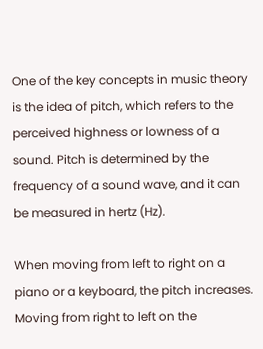One of the key concepts in music theory is the idea of pitch, which refers to the perceived highness or lowness of a sound. Pitch is determined by the frequency of a sound wave, and it can be measured in hertz (Hz).

When moving from left to right on a piano or a keyboard, the pitch increases. Moving from right to left on the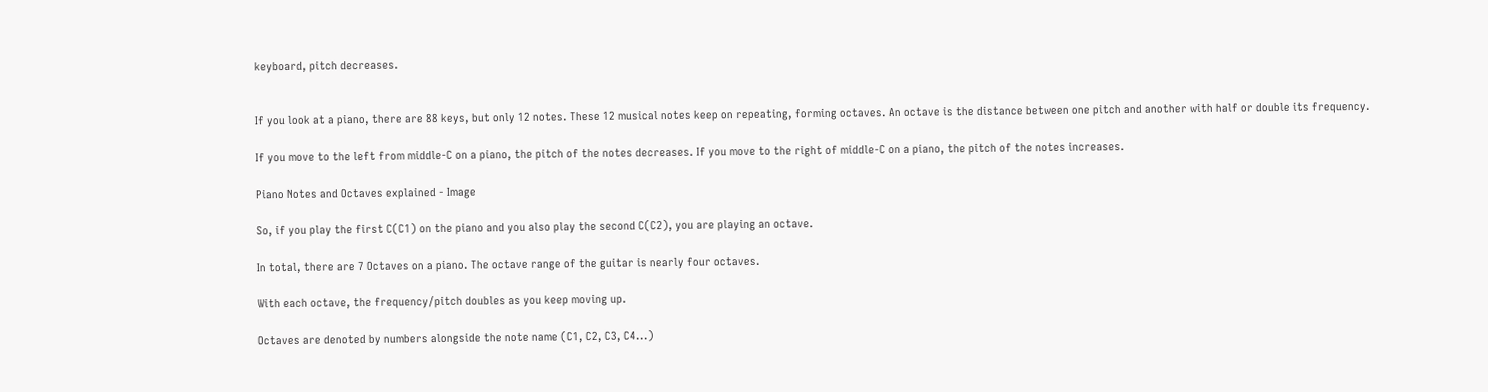keyboard, pitch decreases.


If you look at a piano, there are 88 keys, but only 12 notes. These 12 musical notes keep on repeating, forming octaves. An octave is the distance between one pitch and another with half or double its frequency.

If you move to the left from middle-C on a piano, the pitch of the notes decreases. If you move to the right of middle-C on a piano, the pitch of the notes increases.

Piano Notes and Octaves explained - Image

So, if you play the first C(C1) on the piano and you also play the second C(C2), you are playing an octave.

In total, there are 7 Octaves on a piano. The octave range of the guitar is nearly four octaves.

With each octave, the frequency/pitch doubles as you keep moving up.

Octaves are denoted by numbers alongside the note name (C1, C2, C3, C4...)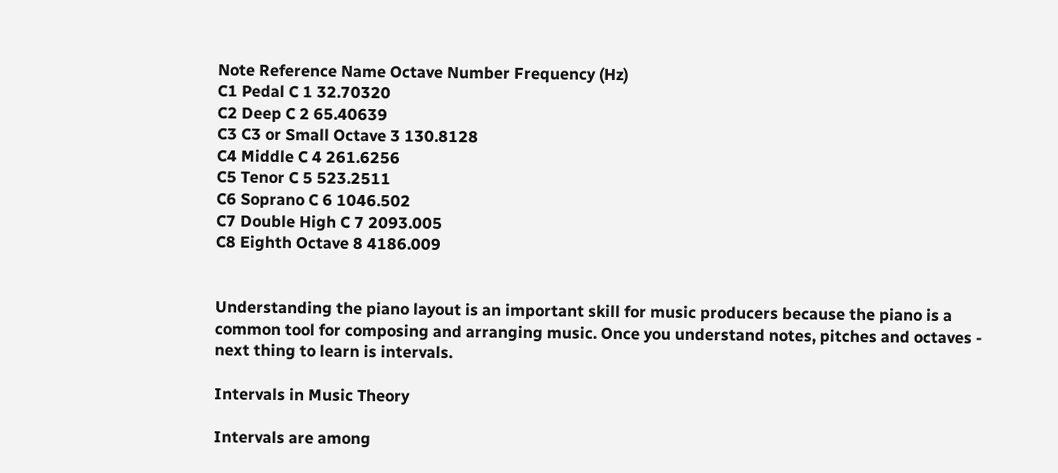Note Reference Name Octave Number Frequency (Hz)
C1 Pedal C 1 32.70320
C2 Deep C 2 65.40639
C3 C3 or Small Octave 3 130.8128
C4 Middle C 4 261.6256
C5 Tenor C 5 523.2511
C6 Soprano C 6 1046.502
C7 Double High C 7 2093.005
C8 Eighth Octave 8 4186.009


Understanding the piano layout is an important skill for music producers because the piano is a common tool for composing and arranging music. Once you understand notes, pitches and octaves - next thing to learn is intervals.

Intervals in Music Theory

Intervals are among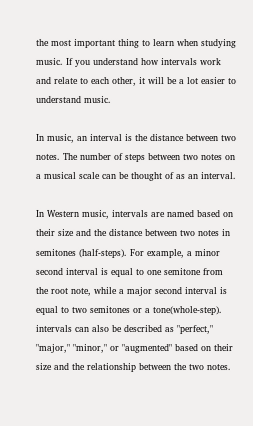the most important thing to learn when studying music. If you understand how intervals work and relate to each other, it will be a lot easier to understand music.

In music, an interval is the distance between two notes. The number of steps between two notes on a musical scale can be thought of as an interval.

In Western music, intervals are named based on their size and the distance between two notes in semitones (half-steps). For example, a minor second interval is equal to one semitone from the root note, while a major second interval is equal to two semitones or a tone(whole-step). intervals can also be described as "perfect," "major," "minor," or "augmented" based on their size and the relationship between the two notes.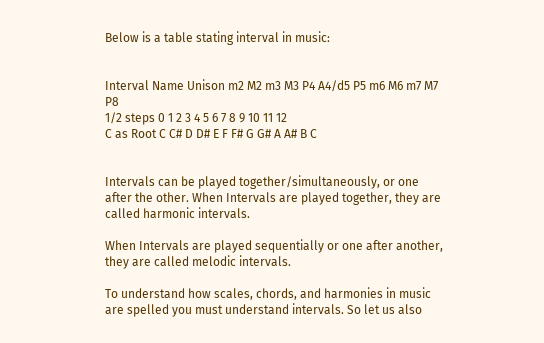Below is a table stating interval in music:


Interval Name Unison m2 M2 m3 M3 P4 A4/d5 P5 m6 M6 m7 M7 P8
1/2 steps 0 1 2 3 4 5 6 7 8 9 10 11 12
C as Root C C# D D# E F F# G G# A A# B C


Intervals can be played together/simultaneously, or one after the other. When Intervals are played together, they are called harmonic intervals.

When Intervals are played sequentially or one after another, they are called melodic intervals.

To understand how scales, chords, and harmonies in music are spelled you must understand intervals. So let us also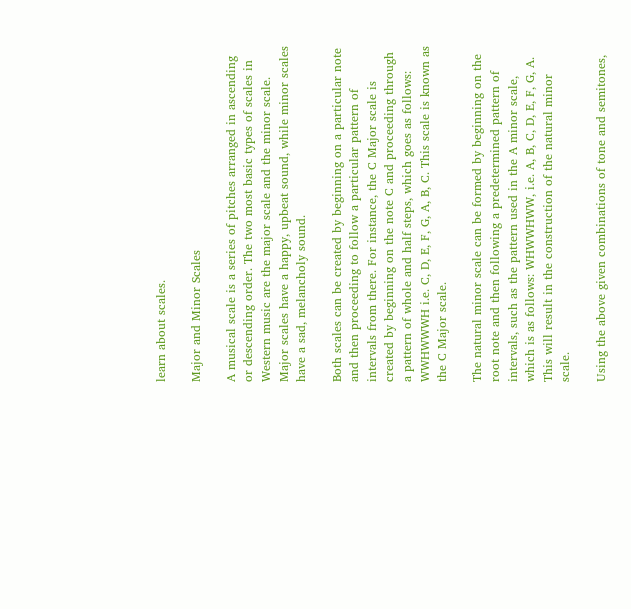learn about scales.

Major and Minor Scales

A musical scale is a series of pitches arranged in ascending or descending order. The two most basic types of scales in Western music are the major scale and the minor scale. Major scales have a happy, upbeat sound, while minor scales have a sad, melancholy sound.

Both scales can be created by beginning on a particular note and then proceeding to follow a particular pattern of intervals from there. For instance, the C Major scale is created by beginning on the note C and proceeding through a pattern of whole and half steps, which goes as follows: WWHWWWH i.e. C, D, E, F, G, A, B, C. This scale is known as the C Major scale.

The natural minor scale can be formed by beginning on the root note and then following a predetermined pattern of intervals, such as the pattern used in the A minor scale, which is as follows: WHWWHWW, i.e. A, B, C, D, E, F, G, A. This will result in the construction of the natural minor scale.

Using the above given combinations of tone and semitones,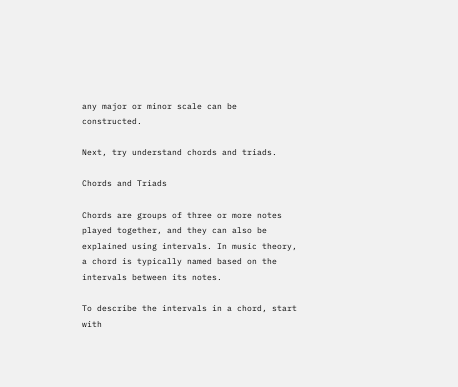any major or minor scale can be constructed.

Next, try understand chords and triads.

Chords and Triads

Chords are groups of three or more notes played together, and they can also be explained using intervals. In music theory, a chord is typically named based on the intervals between its notes.

To describe the intervals in a chord, start with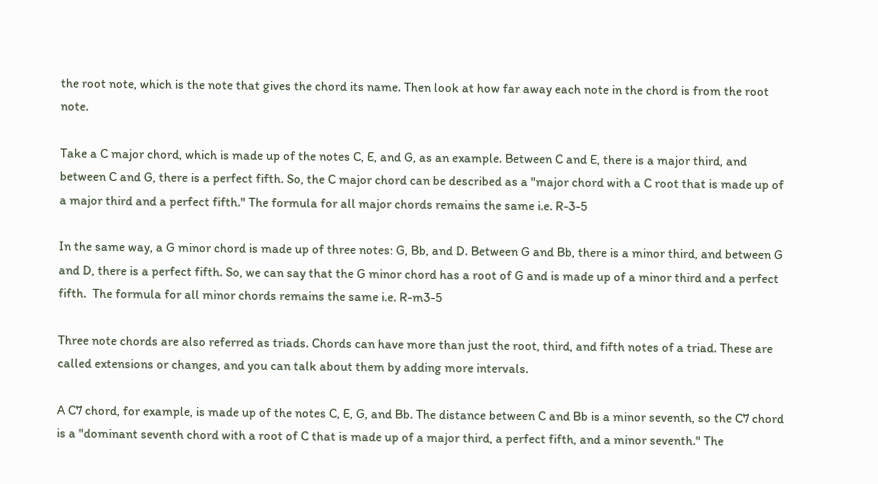the root note, which is the note that gives the chord its name. Then look at how far away each note in the chord is from the root note.

Take a C major chord, which is made up of the notes C, E, and G, as an example. Between C and E, there is a major third, and between C and G, there is a perfect fifth. So, the C major chord can be described as a "major chord with a C root that is made up of a major third and a perfect fifth." The formula for all major chords remains the same i.e. R-3-5

In the same way, a G minor chord is made up of three notes: G, Bb, and D. Between G and Bb, there is a minor third, and between G and D, there is a perfect fifth. So, we can say that the G minor chord has a root of G and is made up of a minor third and a perfect fifth.  The formula for all minor chords remains the same i.e. R-m3-5

Three note chords are also referred as triads. Chords can have more than just the root, third, and fifth notes of a triad. These are called extensions or changes, and you can talk about them by adding more intervals.

A C7 chord, for example, is made up of the notes C, E, G, and Bb. The distance between C and Bb is a minor seventh, so the C7 chord is a "dominant seventh chord with a root of C that is made up of a major third, a perfect fifth, and a minor seventh." The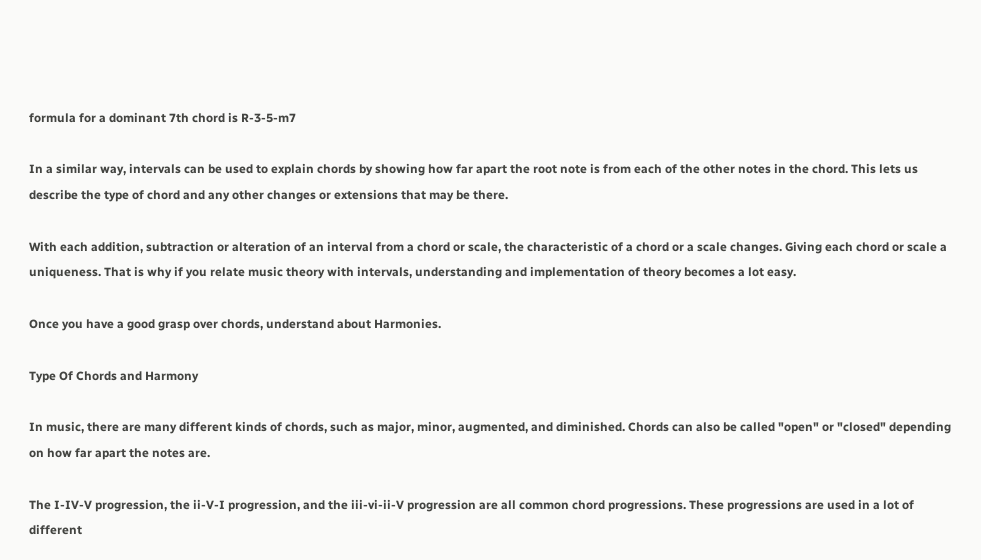formula for a dominant 7th chord is R-3-5-m7

In a similar way, intervals can be used to explain chords by showing how far apart the root note is from each of the other notes in the chord. This lets us describe the type of chord and any other changes or extensions that may be there.

With each addition, subtraction or alteration of an interval from a chord or scale, the characteristic of a chord or a scale changes. Giving each chord or scale a uniqueness. That is why if you relate music theory with intervals, understanding and implementation of theory becomes a lot easy.

Once you have a good grasp over chords, understand about Harmonies.

Type Of Chords and Harmony

In music, there are many different kinds of chords, such as major, minor, augmented, and diminished. Chords can also be called "open" or "closed" depending on how far apart the notes are.

The I-IV-V progression, the ii-V-I progression, and the iii-vi-ii-V progression are all common chord progressions. These progressions are used in a lot of different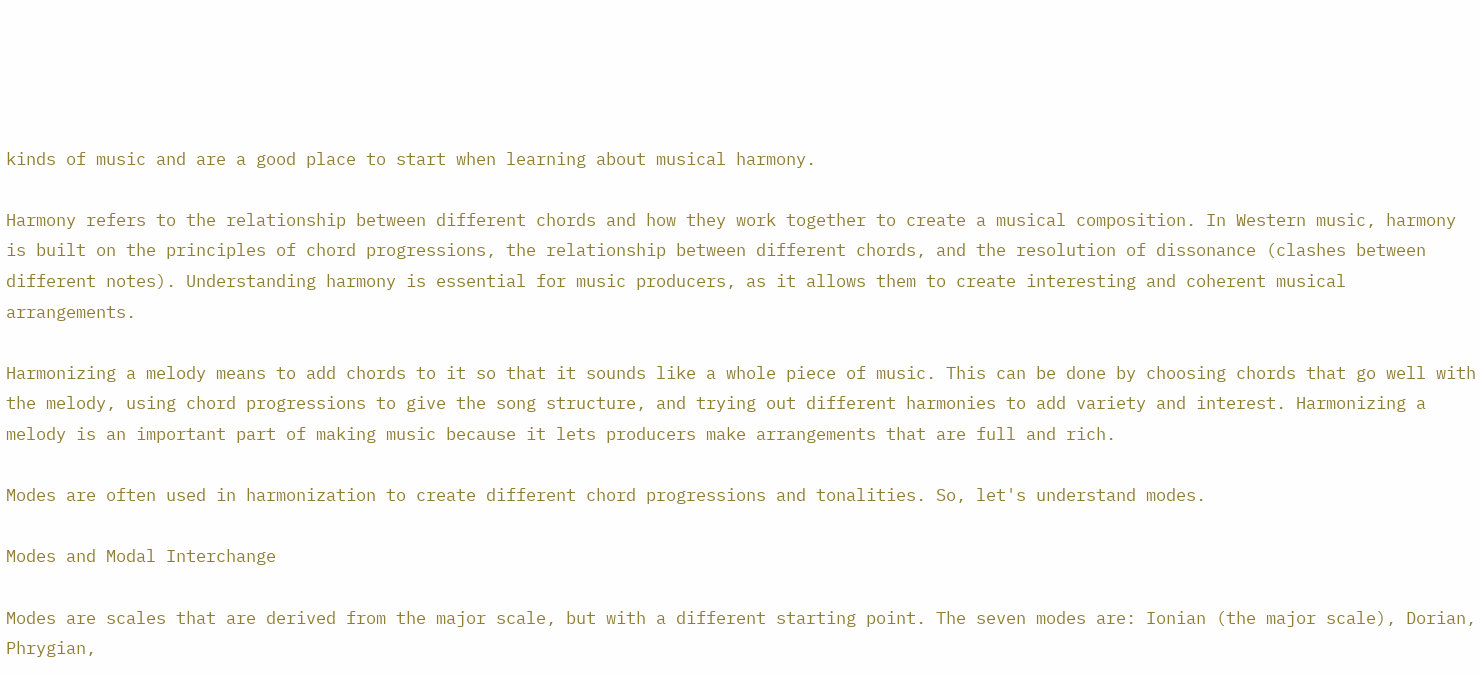kinds of music and are a good place to start when learning about musical harmony.

Harmony refers to the relationship between different chords and how they work together to create a musical composition. In Western music, harmony is built on the principles of chord progressions, the relationship between different chords, and the resolution of dissonance (clashes between different notes). Understanding harmony is essential for music producers, as it allows them to create interesting and coherent musical arrangements.

Harmonizing a melody means to add chords to it so that it sounds like a whole piece of music. This can be done by choosing chords that go well with the melody, using chord progressions to give the song structure, and trying out different harmonies to add variety and interest. Harmonizing a melody is an important part of making music because it lets producers make arrangements that are full and rich.

Modes are often used in harmonization to create different chord progressions and tonalities. So, let's understand modes.

Modes and Modal Interchange

Modes are scales that are derived from the major scale, but with a different starting point. The seven modes are: Ionian (the major scale), Dorian, Phrygian,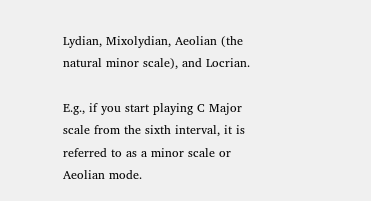Lydian, Mixolydian, Aeolian (the natural minor scale), and Locrian.

E.g., if you start playing C Major scale from the sixth interval, it is referred to as a minor scale or Aeolian mode.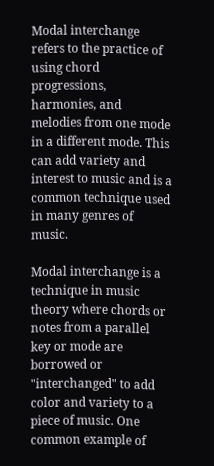Modal interchange refers to the practice of using chord progressions, harmonies, and melodies from one mode in a different mode. This can add variety and interest to music and is a common technique used in many genres of music.

Modal interchange is a technique in music theory where chords or notes from a parallel key or mode are borrowed or "interchanged" to add color and variety to a piece of music. One common example of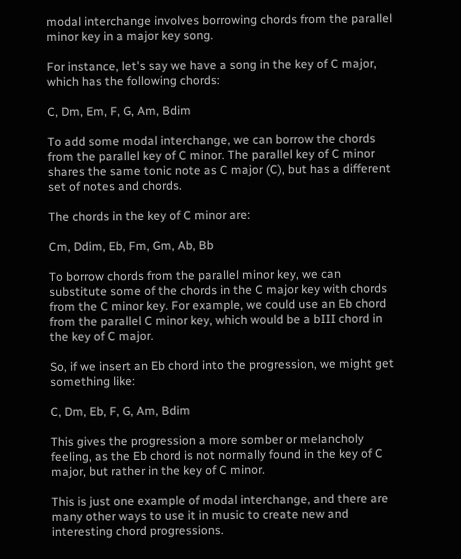modal interchange involves borrowing chords from the parallel minor key in a major key song.

For instance, let's say we have a song in the key of C major, which has the following chords:

C, Dm, Em, F, G, Am, Bdim

To add some modal interchange, we can borrow the chords from the parallel key of C minor. The parallel key of C minor shares the same tonic note as C major (C), but has a different set of notes and chords.

The chords in the key of C minor are:

Cm, Ddim, Eb, Fm, Gm, Ab, Bb

To borrow chords from the parallel minor key, we can substitute some of the chords in the C major key with chords from the C minor key. For example, we could use an Eb chord from the parallel C minor key, which would be a bIII chord in the key of C major.

So, if we insert an Eb chord into the progression, we might get something like:

C, Dm, Eb, F, G, Am, Bdim

This gives the progression a more somber or melancholy feeling, as the Eb chord is not normally found in the key of C major, but rather in the key of C minor.

This is just one example of modal interchange, and there are many other ways to use it in music to create new and interesting chord progressions.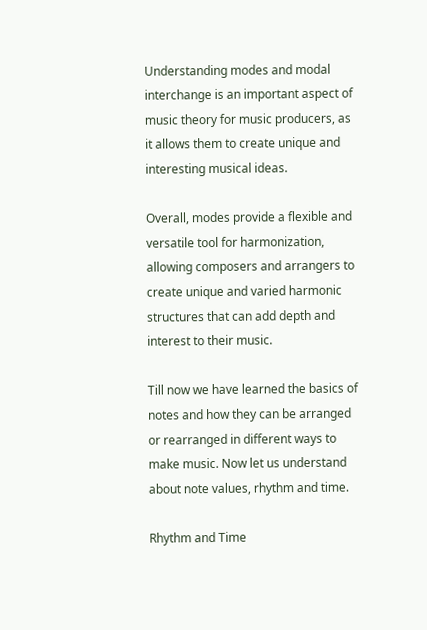Understanding modes and modal interchange is an important aspect of music theory for music producers, as it allows them to create unique and interesting musical ideas.

Overall, modes provide a flexible and versatile tool for harmonization, allowing composers and arrangers to create unique and varied harmonic structures that can add depth and interest to their music.

Till now we have learned the basics of notes and how they can be arranged or rearranged in different ways to make music. Now let us understand about note values, rhythm and time.

Rhythm and Time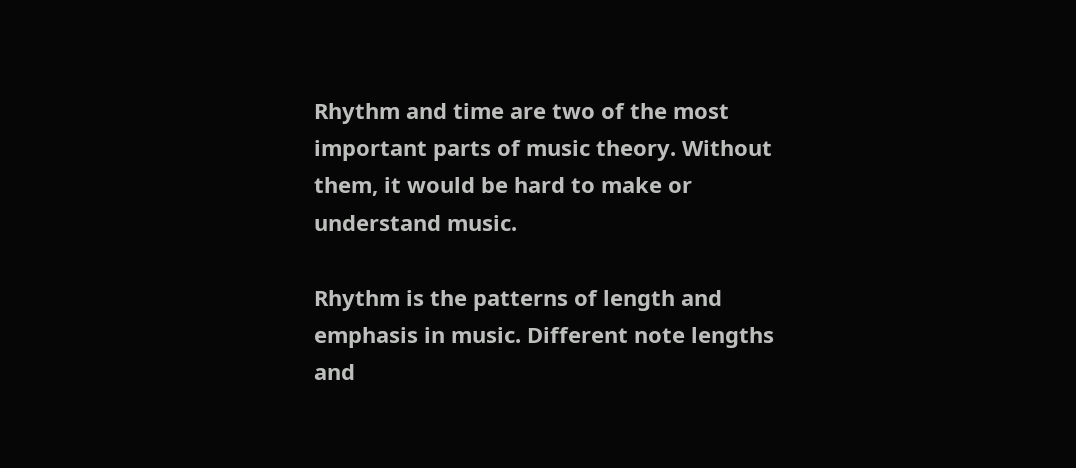Rhythm and time are two of the most important parts of music theory. Without them, it would be hard to make or understand music.

Rhythm is the patterns of length and emphasis in music. Different note lengths and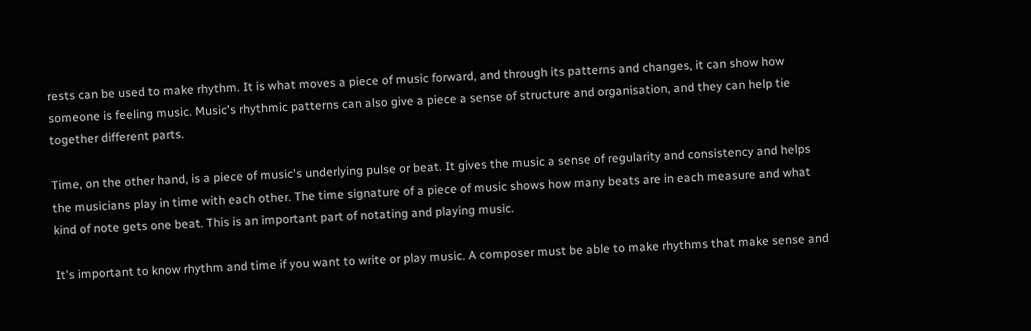rests can be used to make rhythm. It is what moves a piece of music forward, and through its patterns and changes, it can show how someone is feeling music. Music's rhythmic patterns can also give a piece a sense of structure and organisation, and they can help tie together different parts.

Time, on the other hand, is a piece of music's underlying pulse or beat. It gives the music a sense of regularity and consistency and helps the musicians play in time with each other. The time signature of a piece of music shows how many beats are in each measure and what kind of note gets one beat. This is an important part of notating and playing music.

It's important to know rhythm and time if you want to write or play music. A composer must be able to make rhythms that make sense and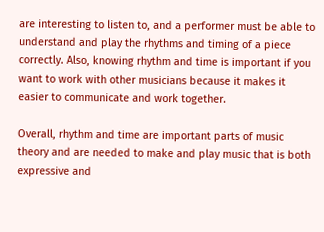are interesting to listen to, and a performer must be able to understand and play the rhythms and timing of a piece correctly. Also, knowing rhythm and time is important if you want to work with other musicians because it makes it easier to communicate and work together.

Overall, rhythm and time are important parts of music theory and are needed to make and play music that is both expressive and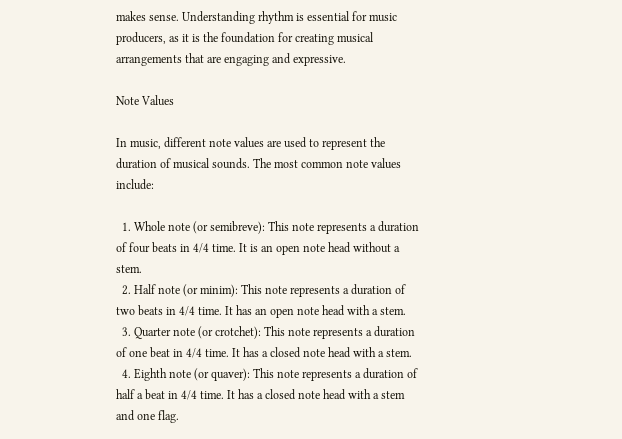makes sense. Understanding rhythm is essential for music producers, as it is the foundation for creating musical arrangements that are engaging and expressive.

Note Values

In music, different note values are used to represent the duration of musical sounds. The most common note values include:

  1. Whole note (or semibreve): This note represents a duration of four beats in 4/4 time. It is an open note head without a stem.
  2. Half note (or minim): This note represents a duration of two beats in 4/4 time. It has an open note head with a stem.
  3. Quarter note (or crotchet): This note represents a duration of one beat in 4/4 time. It has a closed note head with a stem.
  4. Eighth note (or quaver): This note represents a duration of half a beat in 4/4 time. It has a closed note head with a stem and one flag.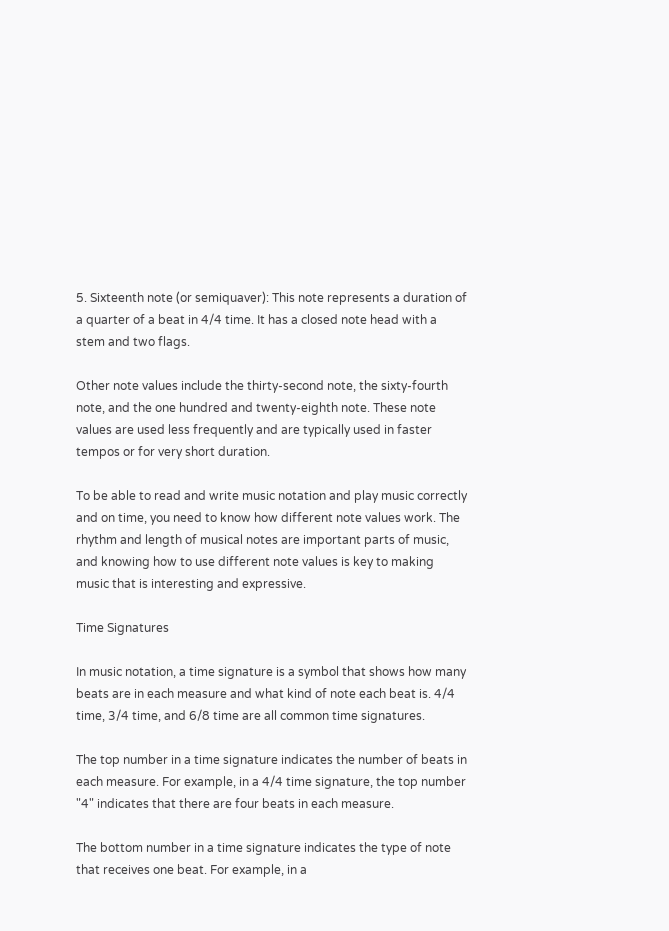5. Sixteenth note (or semiquaver): This note represents a duration of a quarter of a beat in 4/4 time. It has a closed note head with a stem and two flags.

Other note values include the thirty-second note, the sixty-fourth note, and the one hundred and twenty-eighth note. These note values are used less frequently and are typically used in faster tempos or for very short duration.

To be able to read and write music notation and play music correctly and on time, you need to know how different note values work. The rhythm and length of musical notes are important parts of music, and knowing how to use different note values is key to making music that is interesting and expressive.

Time Signatures

In music notation, a time signature is a symbol that shows how many beats are in each measure and what kind of note each beat is. 4/4 time, 3/4 time, and 6/8 time are all common time signatures.

The top number in a time signature indicates the number of beats in each measure. For example, in a 4/4 time signature, the top number "4" indicates that there are four beats in each measure.

The bottom number in a time signature indicates the type of note that receives one beat. For example, in a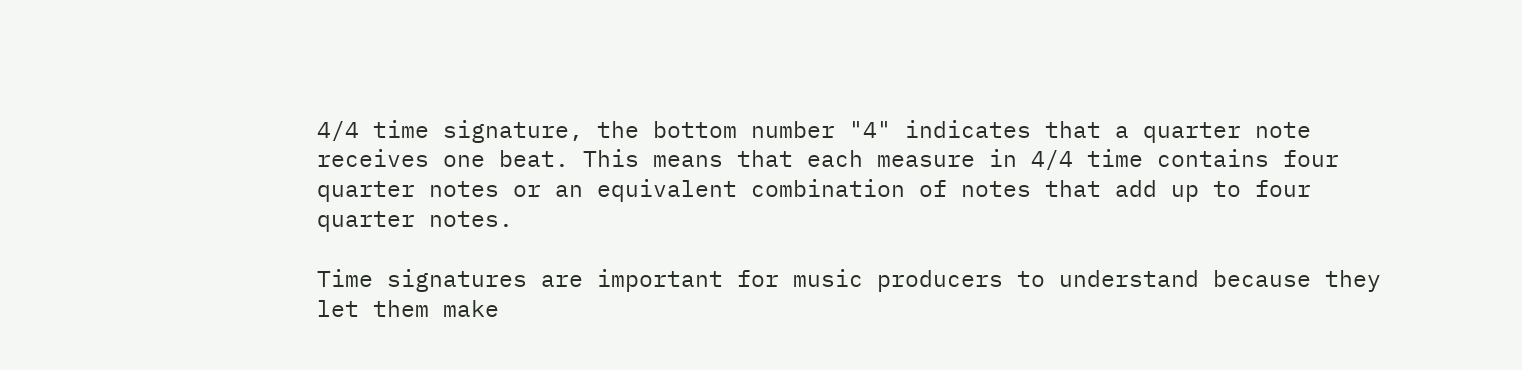4/4 time signature, the bottom number "4" indicates that a quarter note receives one beat. This means that each measure in 4/4 time contains four quarter notes or an equivalent combination of notes that add up to four quarter notes.

Time signatures are important for music producers to understand because they let them make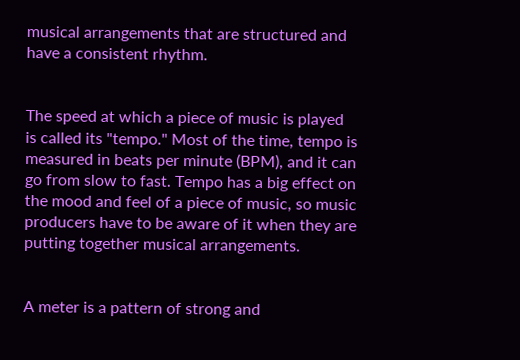musical arrangements that are structured and have a consistent rhythm.


The speed at which a piece of music is played is called its "tempo." Most of the time, tempo is measured in beats per minute (BPM), and it can go from slow to fast. Tempo has a big effect on the mood and feel of a piece of music, so music producers have to be aware of it when they are putting together musical arrangements.


A meter is a pattern of strong and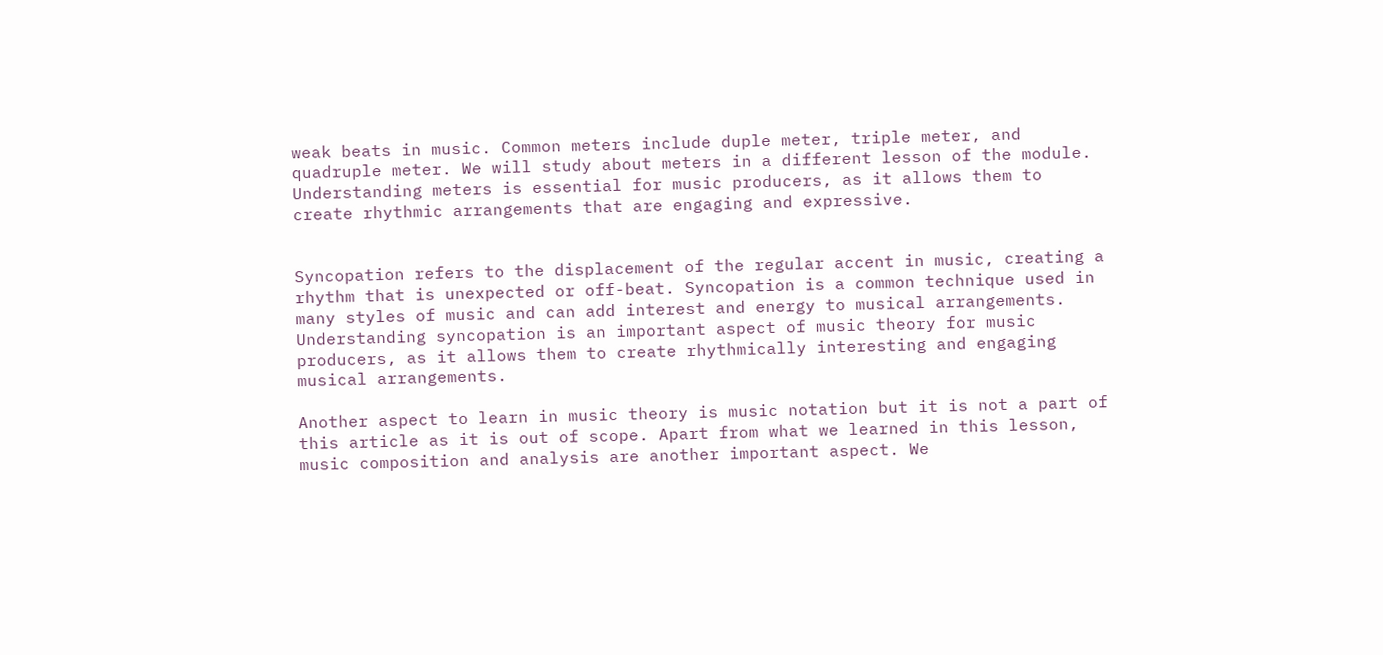weak beats in music. Common meters include duple meter, triple meter, and quadruple meter. We will study about meters in a different lesson of the module. Understanding meters is essential for music producers, as it allows them to create rhythmic arrangements that are engaging and expressive.


Syncopation refers to the displacement of the regular accent in music, creating a rhythm that is unexpected or off-beat. Syncopation is a common technique used in many styles of music and can add interest and energy to musical arrangements. Understanding syncopation is an important aspect of music theory for music producers, as it allows them to create rhythmically interesting and engaging musical arrangements.

Another aspect to learn in music theory is music notation but it is not a part of this article as it is out of scope. Apart from what we learned in this lesson, music composition and analysis are another important aspect. We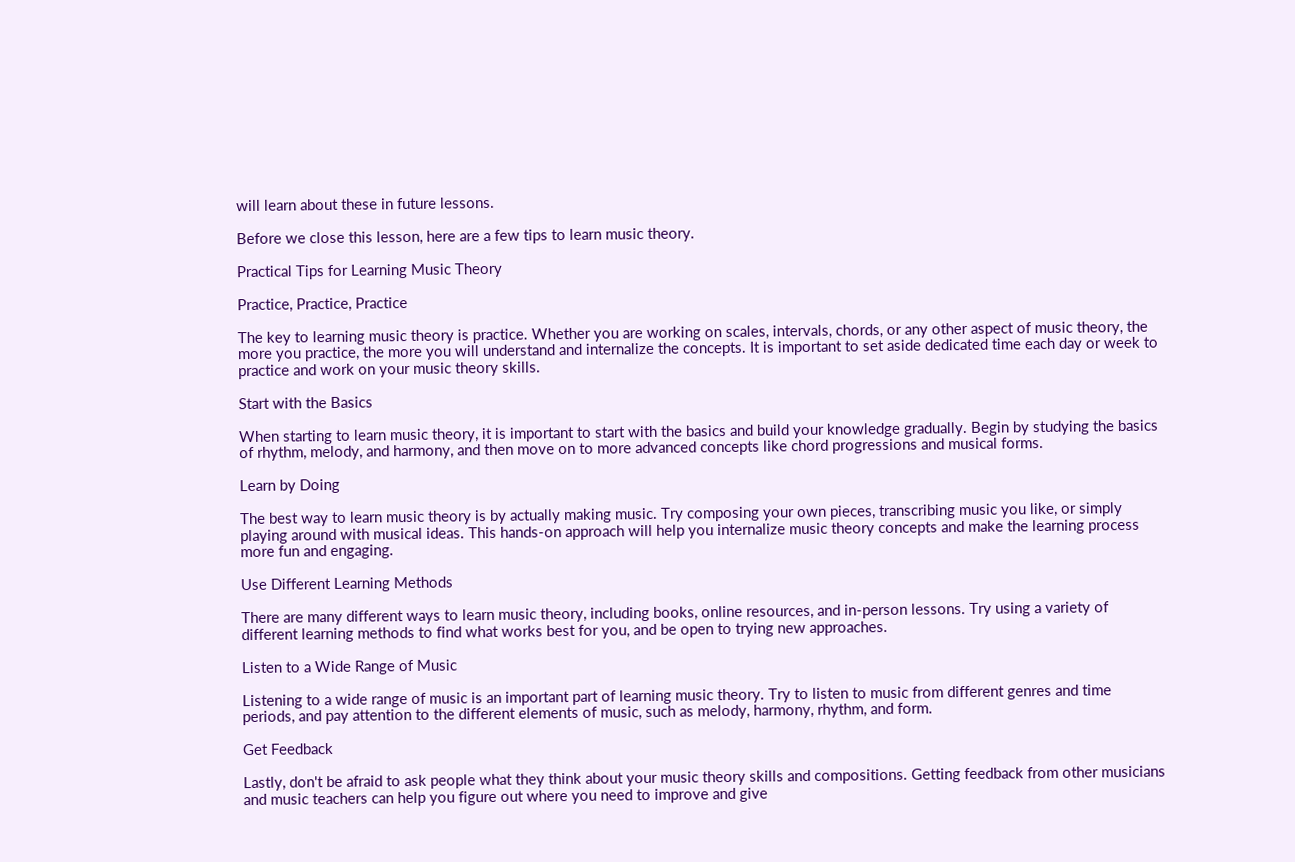will learn about these in future lessons.

Before we close this lesson, here are a few tips to learn music theory.

Practical Tips for Learning Music Theory

Practice, Practice, Practice

The key to learning music theory is practice. Whether you are working on scales, intervals, chords, or any other aspect of music theory, the more you practice, the more you will understand and internalize the concepts. It is important to set aside dedicated time each day or week to practice and work on your music theory skills.

Start with the Basics

When starting to learn music theory, it is important to start with the basics and build your knowledge gradually. Begin by studying the basics of rhythm, melody, and harmony, and then move on to more advanced concepts like chord progressions and musical forms.

Learn by Doing

The best way to learn music theory is by actually making music. Try composing your own pieces, transcribing music you like, or simply playing around with musical ideas. This hands-on approach will help you internalize music theory concepts and make the learning process more fun and engaging.

Use Different Learning Methods

There are many different ways to learn music theory, including books, online resources, and in-person lessons. Try using a variety of different learning methods to find what works best for you, and be open to trying new approaches.

Listen to a Wide Range of Music

Listening to a wide range of music is an important part of learning music theory. Try to listen to music from different genres and time periods, and pay attention to the different elements of music, such as melody, harmony, rhythm, and form.

Get Feedback

Lastly, don't be afraid to ask people what they think about your music theory skills and compositions. Getting feedback from other musicians and music teachers can help you figure out where you need to improve and give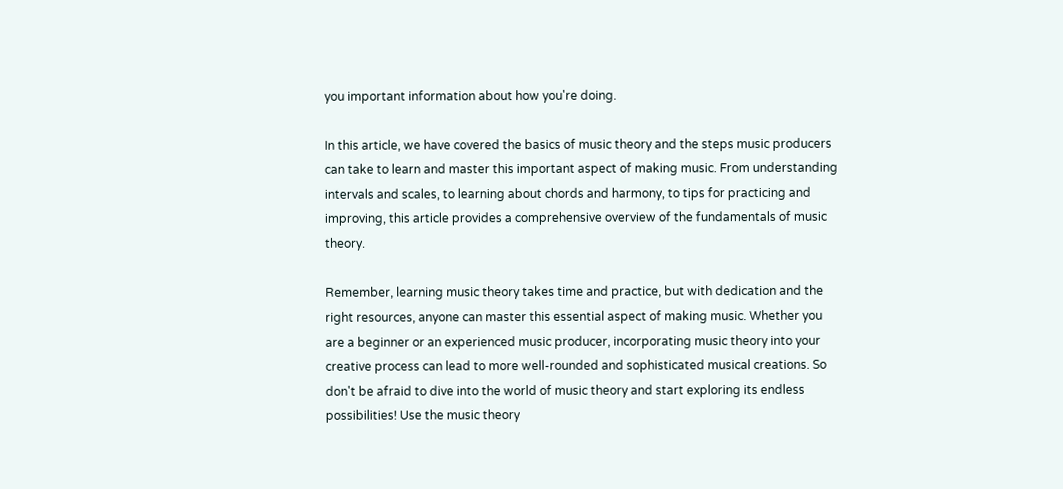you important information about how you're doing.

In this article, we have covered the basics of music theory and the steps music producers can take to learn and master this important aspect of making music. From understanding intervals and scales, to learning about chords and harmony, to tips for practicing and improving, this article provides a comprehensive overview of the fundamentals of music theory.

Remember, learning music theory takes time and practice, but with dedication and the right resources, anyone can master this essential aspect of making music. Whether you are a beginner or an experienced music producer, incorporating music theory into your creative process can lead to more well-rounded and sophisticated musical creations. So don't be afraid to dive into the world of music theory and start exploring its endless possibilities! Use the music theory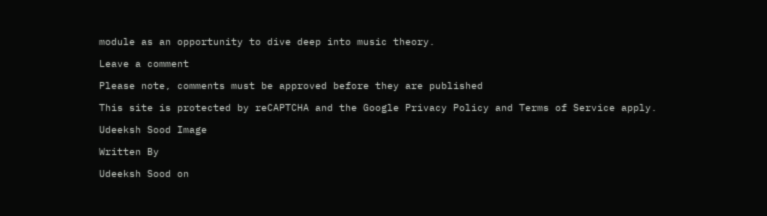module as an opportunity to dive deep into music theory.

Leave a comment

Please note, comments must be approved before they are published

This site is protected by reCAPTCHA and the Google Privacy Policy and Terms of Service apply.

Udeeksh Sood Image

Written By

Udeeksh Sood on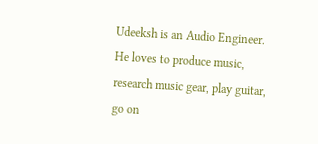Udeeksh is an Audio Engineer. He loves to produce music, research music gear, play guitar, go on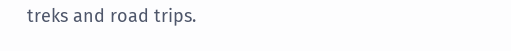treks and road trips.